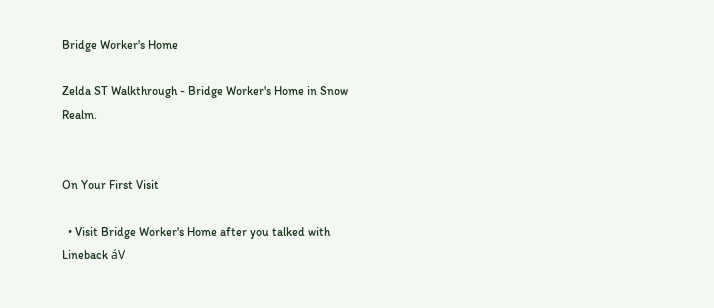Bridge Worker's Home

Zelda ST Walkthrough - Bridge Worker's Home in Snow Realm.


On Your First Visit

  • Visit Bridge Worker's Home after you talked with Lineback áV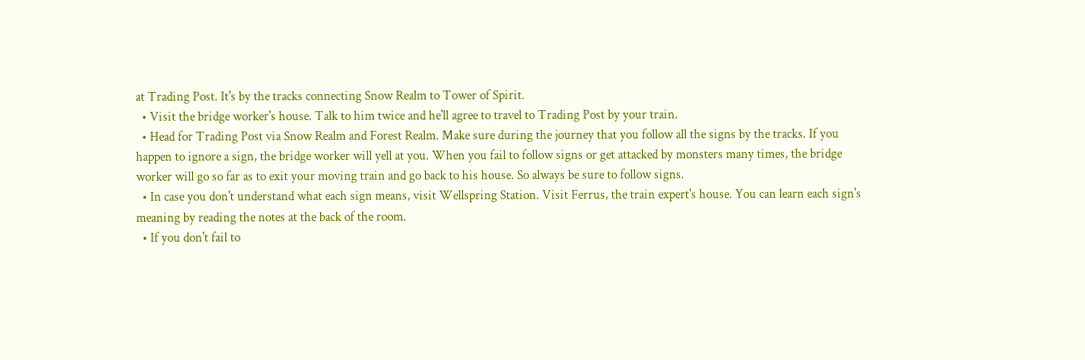at Trading Post. It's by the tracks connecting Snow Realm to Tower of Spirit.
  • Visit the bridge worker's house. Talk to him twice and he'll agree to travel to Trading Post by your train.
  • Head for Trading Post via Snow Realm and Forest Realm. Make sure during the journey that you follow all the signs by the tracks. If you happen to ignore a sign, the bridge worker will yell at you. When you fail to follow signs or get attacked by monsters many times, the bridge worker will go so far as to exit your moving train and go back to his house. So always be sure to follow signs.
  • In case you don't understand what each sign means, visit Wellspring Station. Visit Ferrus, the train expert's house. You can learn each sign's meaning by reading the notes at the back of the room.
  • If you don't fail to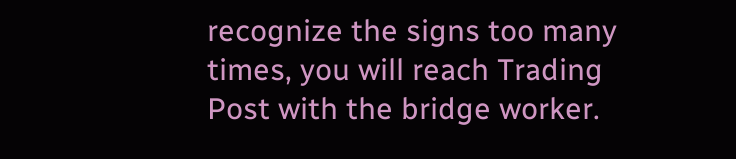recognize the signs too many times, you will reach Trading Post with the bridge worker.